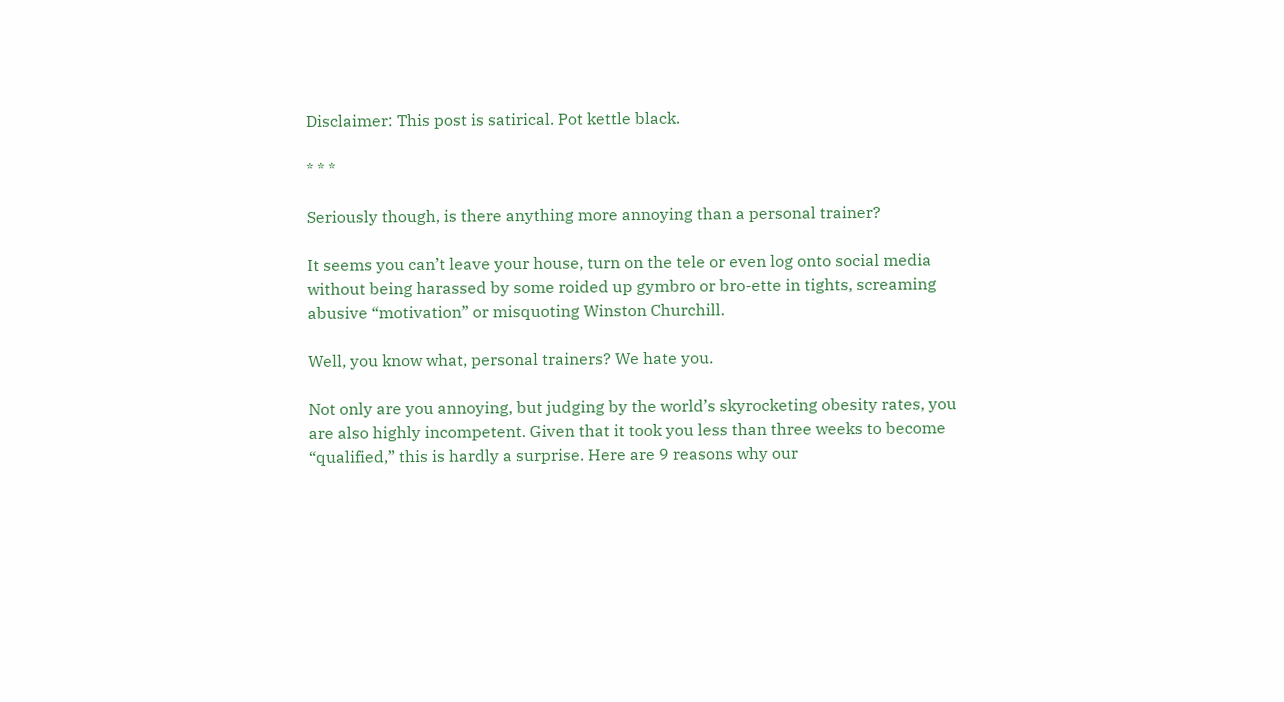Disclaimer: This post is satirical. Pot kettle black.

* * *

Seriously though, is there anything more annoying than a personal trainer?

It seems you can’t leave your house, turn on the tele or even log onto social media without being harassed by some roided up gymbro or bro-ette in tights, screaming abusive “motivation” or misquoting Winston Churchill.

Well, you know what, personal trainers? We hate you.

Not only are you annoying, but judging by the world’s skyrocketing obesity rates, you are also highly incompetent. Given that it took you less than three weeks to become “qualified,” this is hardly a surprise. Here are 9 reasons why our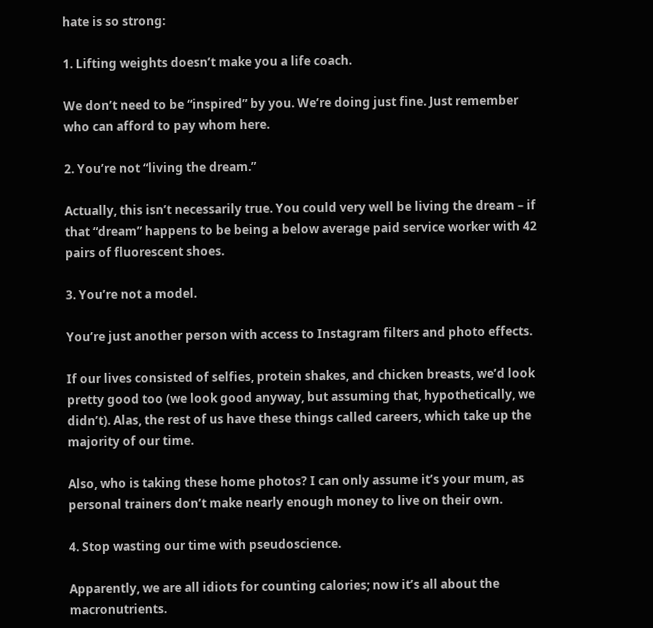hate is so strong:

1. Lifting weights doesn’t make you a life coach.

We don’t need to be “inspired” by you. We’re doing just fine. Just remember who can afford to pay whom here.

2. You’re not “living the dream.”

Actually, this isn’t necessarily true. You could very well be living the dream – if that “dream” happens to be being a below average paid service worker with 42 pairs of fluorescent shoes.

3. You’re not a model.

You’re just another person with access to Instagram filters and photo effects.

If our lives consisted of selfies, protein shakes, and chicken breasts, we’d look pretty good too (we look good anyway, but assuming that, hypothetically, we didn’t). Alas, the rest of us have these things called careers, which take up the majority of our time.

Also, who is taking these home photos? I can only assume it’s your mum, as personal trainers don’t make nearly enough money to live on their own.

4. Stop wasting our time with pseudoscience.

Apparently, we are all idiots for counting calories; now it’s all about the macronutrients.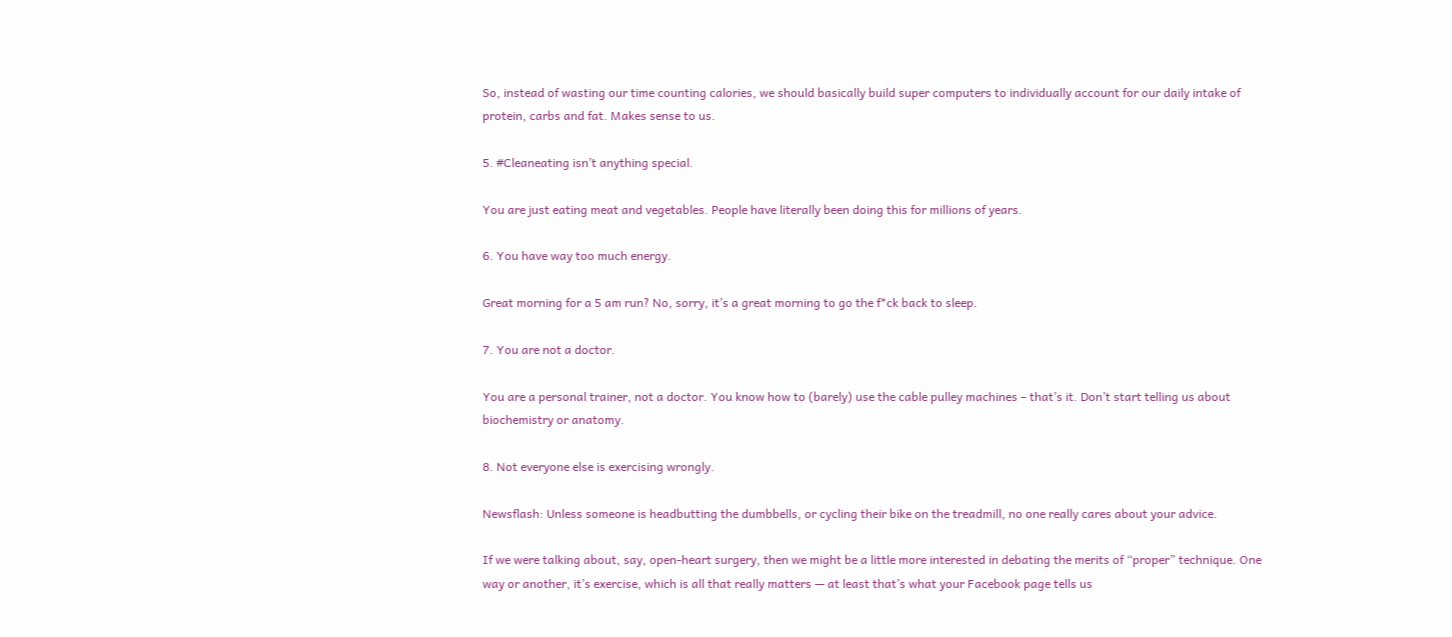So, instead of wasting our time counting calories, we should basically build super computers to individually account for our daily intake of protein, carbs and fat. Makes sense to us.

5. #Cleaneating isn’t anything special.

You are just eating meat and vegetables. People have literally been doing this for millions of years.

6. You have way too much energy.

Great morning for a 5 am run? No, sorry, it’s a great morning to go the f*ck back to sleep.

7. You are not a doctor.

You are a personal trainer, not a doctor. You know how to (barely) use the cable pulley machines – that’s it. Don’t start telling us about biochemistry or anatomy.

8. Not everyone else is exercising wrongly.

Newsflash: Unless someone is headbutting the dumbbells, or cycling their bike on the treadmill, no one really cares about your advice.

If we were talking about, say, open-heart surgery, then we might be a little more interested in debating the merits of “proper” technique. One way or another, it’s exercise, which is all that really matters — at least that’s what your Facebook page tells us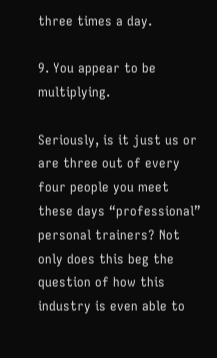three times a day.

9. You appear to be multiplying.

Seriously, is it just us or are three out of every four people you meet these days “professional” personal trainers? Not only does this beg the question of how this industry is even able to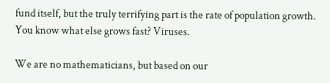fund itself, but the truly terrifying part is the rate of population growth. You know what else grows fast? Viruses.

We are no mathematicians, but based on our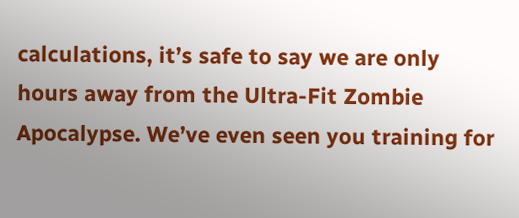calculations, it’s safe to say we are only hours away from the Ultra-Fit Zombie Apocalypse. We’ve even seen you training for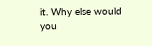it. Why else would you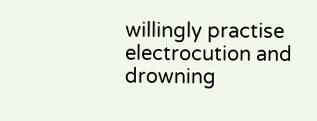willingly practise electrocution and drowning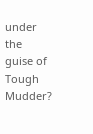under the guise of Tough Mudder?